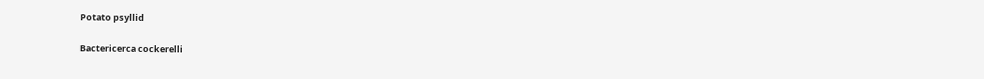Potato psyllid

Bactericerca cockerelli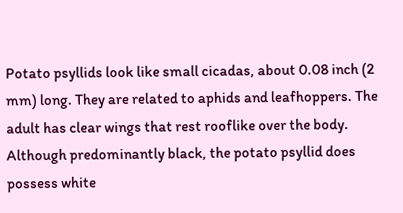Potato psyllids look like small cicadas, about 0.08 inch (2 mm) long. They are related to aphids and leafhoppers. The adult has clear wings that rest rooflike over the body. Although predominantly black, the potato psyllid does possess white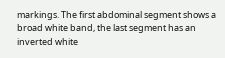markings. The first abdominal segment shows a broad white band, the last segment has an inverted white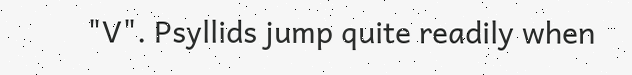"V". Psyllids jump quite readily when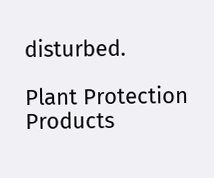disturbed.

Plant Protection Products